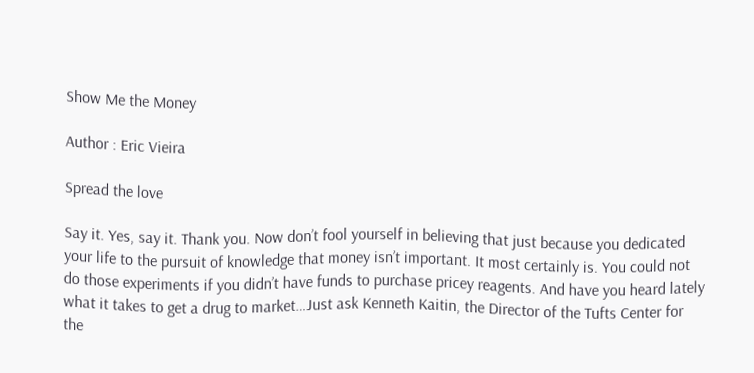Show Me the Money

Author : Eric Vieira

Spread the love

Say it. Yes, say it. Thank you. Now don’t fool yourself in believing that just because you dedicated your life to the pursuit of knowledge that money isn’t important. It most certainly is. You could not do those experiments if you didn’t have funds to purchase pricey reagents. And have you heard lately what it takes to get a drug to market…Just ask Kenneth Kaitin, the Director of the Tufts Center for the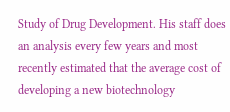Study of Drug Development. His staff does an analysis every few years and most recently estimated that the average cost of developing a new biotechnology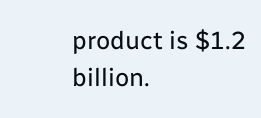product is $1.2 billion.